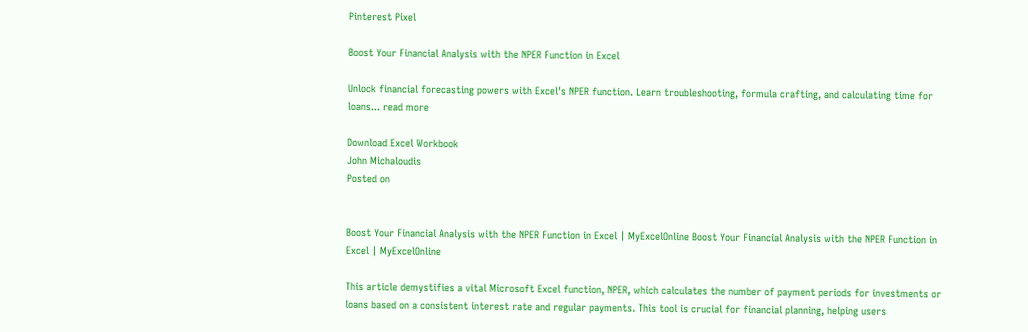Pinterest Pixel

Boost Your Financial Analysis with the NPER Function in Excel

Unlock financial forecasting powers with Excel's NPER function. Learn troubleshooting, formula crafting, and calculating time for loans... read more

Download Excel Workbook
John Michaloudis
Posted on


Boost Your Financial Analysis with the NPER Function in Excel | MyExcelOnline Boost Your Financial Analysis with the NPER Function in Excel | MyExcelOnline

This article demystifies a vital Microsoft Excel function, NPER, which calculates the number of payment periods for investments or loans based on a consistent interest rate and regular payments. This tool is crucial for financial planning, helping users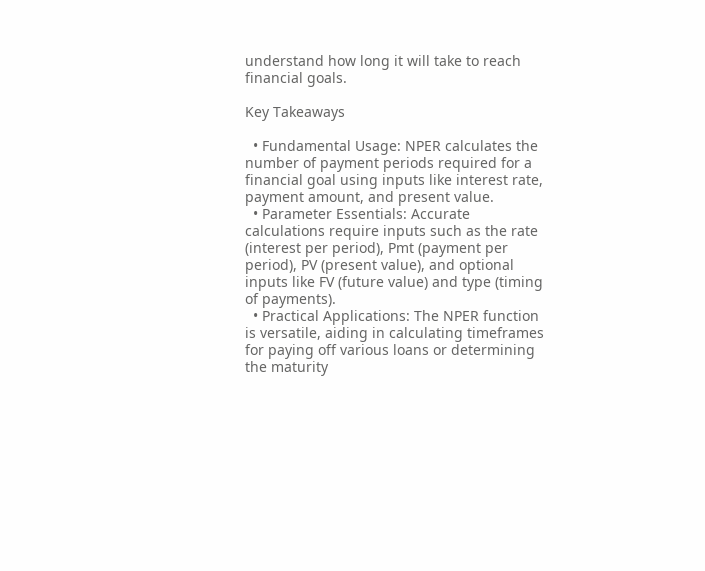understand how long it will take to reach financial goals.

Key Takeaways

  • Fundamental Usage: NPER calculates the number of payment periods required for a financial goal using inputs like interest rate, payment amount, and present value.
  • Parameter Essentials: Accurate calculations require inputs such as the rate (interest per period), Pmt (payment per period), PV (present value), and optional inputs like FV (future value) and type (timing of payments).
  • Practical Applications: The NPER function is versatile, aiding in calculating timeframes for paying off various loans or determining the maturity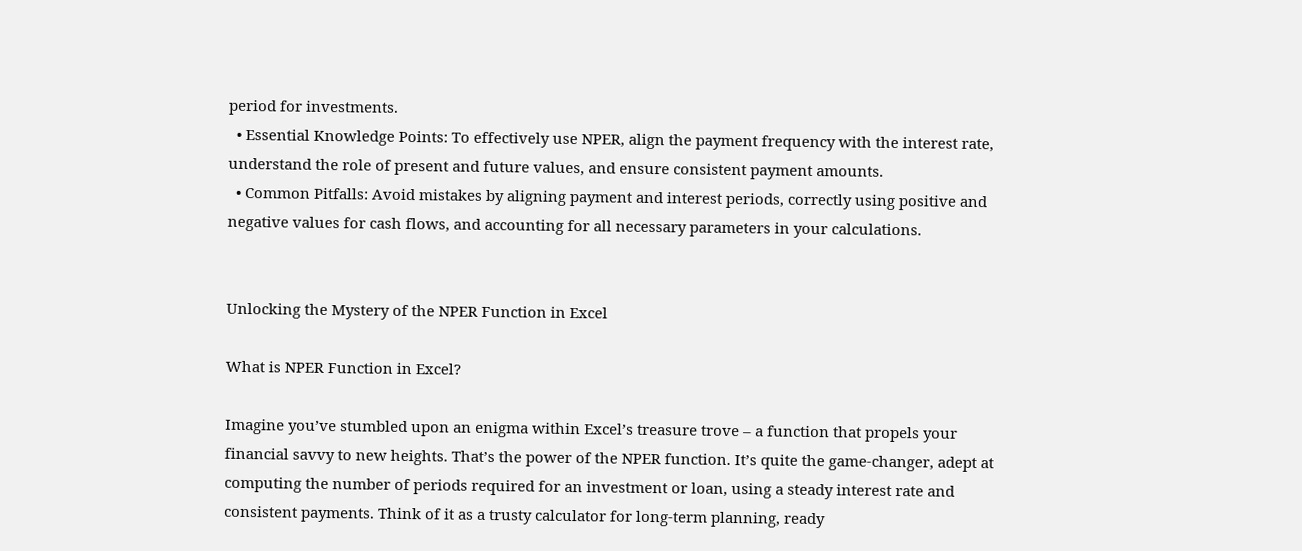period for investments.
  • Essential Knowledge Points: To effectively use NPER, align the payment frequency with the interest rate, understand the role of present and future values, and ensure consistent payment amounts.
  • Common Pitfalls: Avoid mistakes by aligning payment and interest periods, correctly using positive and negative values for cash flows, and accounting for all necessary parameters in your calculations.


Unlocking the Mystery of the NPER Function in Excel

What is NPER Function in Excel?

Imagine you’ve stumbled upon an enigma within Excel’s treasure trove – a function that propels your financial savvy to new heights. That’s the power of the NPER function. It’s quite the game-changer, adept at computing the number of periods required for an investment or loan, using a steady interest rate and consistent payments. Think of it as a trusty calculator for long-term planning, ready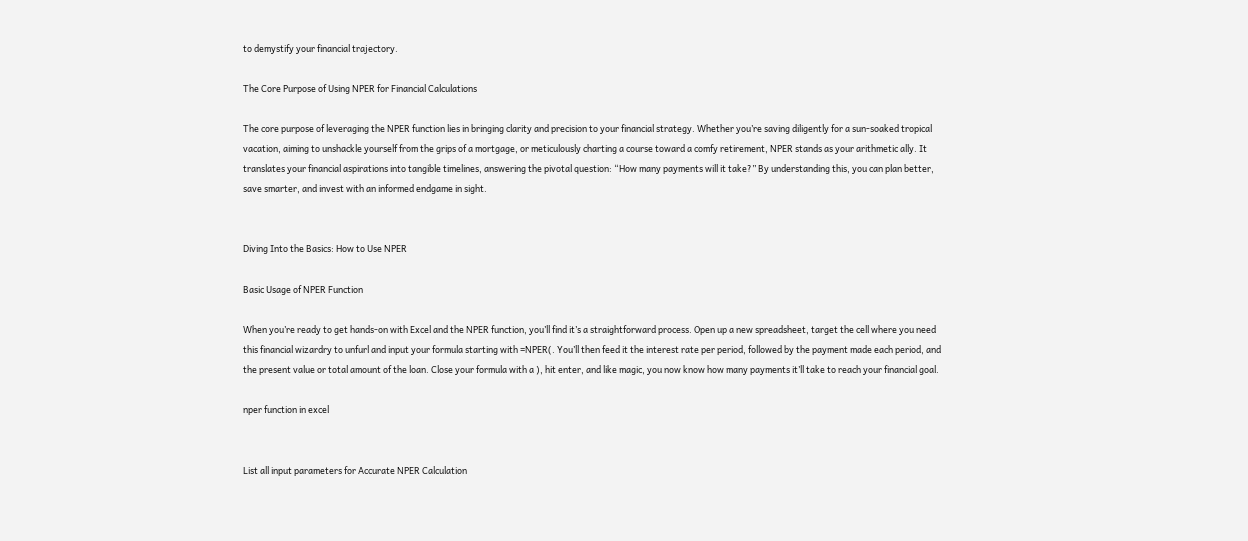to demystify your financial trajectory.

The Core Purpose of Using NPER for Financial Calculations

The core purpose of leveraging the NPER function lies in bringing clarity and precision to your financial strategy. Whether you’re saving diligently for a sun-soaked tropical vacation, aiming to unshackle yourself from the grips of a mortgage, or meticulously charting a course toward a comfy retirement, NPER stands as your arithmetic ally. It translates your financial aspirations into tangible timelines, answering the pivotal question: “How many payments will it take?” By understanding this, you can plan better, save smarter, and invest with an informed endgame in sight.


Diving Into the Basics: How to Use NPER

Basic Usage of NPER Function

When you’re ready to get hands-on with Excel and the NPER function, you’ll find it’s a straightforward process. Open up a new spreadsheet, target the cell where you need this financial wizardry to unfurl and input your formula starting with =NPER(. You’ll then feed it the interest rate per period, followed by the payment made each period, and the present value or total amount of the loan. Close your formula with a ), hit enter, and like magic, you now know how many payments it’ll take to reach your financial goal.

nper function in excel


List all input parameters for Accurate NPER Calculation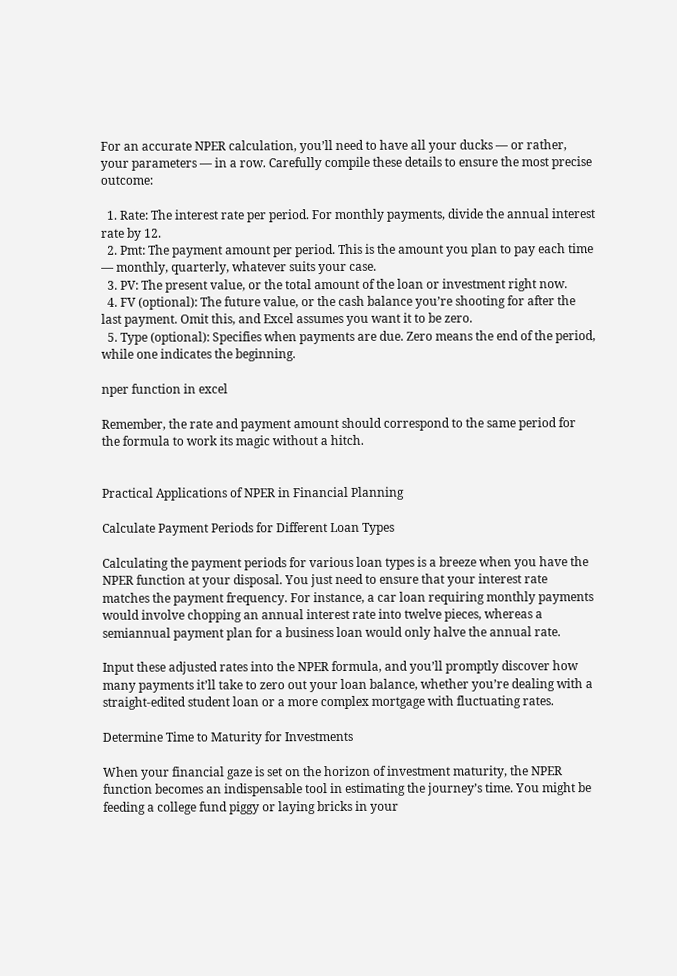For an accurate NPER calculation, you’ll need to have all your ducks — or rather, your parameters — in a row. Carefully compile these details to ensure the most precise outcome:

  1. Rate: The interest rate per period. For monthly payments, divide the annual interest rate by 12.
  2. Pmt: The payment amount per period. This is the amount you plan to pay each time — monthly, quarterly, whatever suits your case.
  3. PV: The present value, or the total amount of the loan or investment right now.
  4. FV (optional): The future value, or the cash balance you’re shooting for after the last payment. Omit this, and Excel assumes you want it to be zero.
  5. Type (optional): Specifies when payments are due. Zero means the end of the period, while one indicates the beginning.

nper function in excel

Remember, the rate and payment amount should correspond to the same period for the formula to work its magic without a hitch.


Practical Applications of NPER in Financial Planning

Calculate Payment Periods for Different Loan Types

Calculating the payment periods for various loan types is a breeze when you have the NPER function at your disposal. You just need to ensure that your interest rate matches the payment frequency. For instance, a car loan requiring monthly payments would involve chopping an annual interest rate into twelve pieces, whereas a semiannual payment plan for a business loan would only halve the annual rate.

Input these adjusted rates into the NPER formula, and you’ll promptly discover how many payments it’ll take to zero out your loan balance, whether you’re dealing with a straight-edited student loan or a more complex mortgage with fluctuating rates.

Determine Time to Maturity for Investments

When your financial gaze is set on the horizon of investment maturity, the NPER function becomes an indispensable tool in estimating the journey’s time. You might be feeding a college fund piggy or laying bricks in your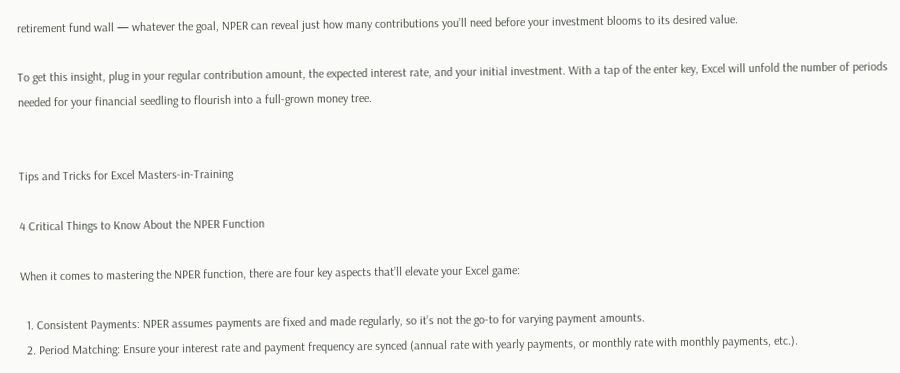retirement fund wall — whatever the goal, NPER can reveal just how many contributions you’ll need before your investment blooms to its desired value.

To get this insight, plug in your regular contribution amount, the expected interest rate, and your initial investment. With a tap of the enter key, Excel will unfold the number of periods needed for your financial seedling to flourish into a full-grown money tree.


Tips and Tricks for Excel Masters-in-Training

4 Critical Things to Know About the NPER Function

When it comes to mastering the NPER function, there are four key aspects that’ll elevate your Excel game:

  1. Consistent Payments: NPER assumes payments are fixed and made regularly, so it’s not the go-to for varying payment amounts.
  2. Period Matching: Ensure your interest rate and payment frequency are synced (annual rate with yearly payments, or monthly rate with monthly payments, etc.).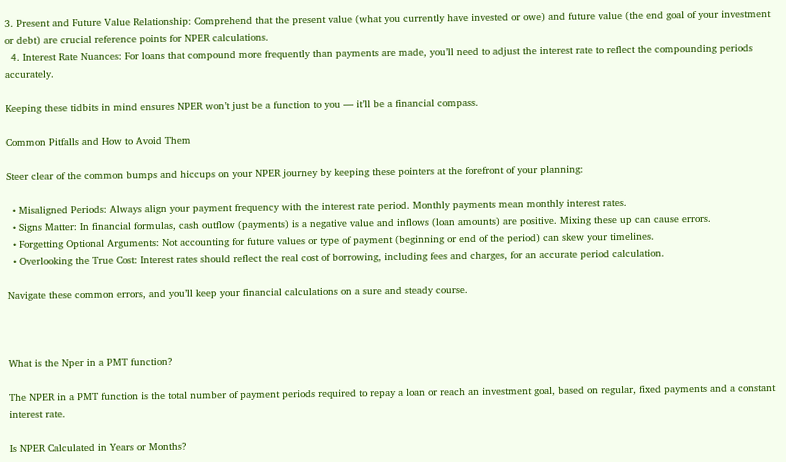3. Present and Future Value Relationship: Comprehend that the present value (what you currently have invested or owe) and future value (the end goal of your investment or debt) are crucial reference points for NPER calculations.
  4. Interest Rate Nuances: For loans that compound more frequently than payments are made, you’ll need to adjust the interest rate to reflect the compounding periods accurately.

Keeping these tidbits in mind ensures NPER won’t just be a function to you — it’ll be a financial compass.

Common Pitfalls and How to Avoid Them

Steer clear of the common bumps and hiccups on your NPER journey by keeping these pointers at the forefront of your planning:

  • Misaligned Periods: Always align your payment frequency with the interest rate period. Monthly payments mean monthly interest rates.
  • Signs Matter: In financial formulas, cash outflow (payments) is a negative value and inflows (loan amounts) are positive. Mixing these up can cause errors.
  • Forgetting Optional Arguments: Not accounting for future values or type of payment (beginning or end of the period) can skew your timelines.
  • Overlooking the True Cost: Interest rates should reflect the real cost of borrowing, including fees and charges, for an accurate period calculation.

Navigate these common errors, and you’ll keep your financial calculations on a sure and steady course.



What is the Nper in a PMT function?

The NPER in a PMT function is the total number of payment periods required to repay a loan or reach an investment goal, based on regular, fixed payments and a constant interest rate.

Is NPER Calculated in Years or Months?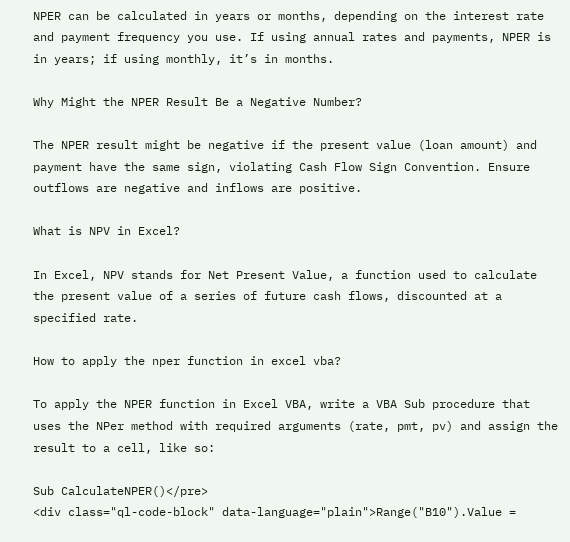NPER can be calculated in years or months, depending on the interest rate and payment frequency you use. If using annual rates and payments, NPER is in years; if using monthly, it’s in months.

Why Might the NPER Result Be a Negative Number?

The NPER result might be negative if the present value (loan amount) and payment have the same sign, violating Cash Flow Sign Convention. Ensure outflows are negative and inflows are positive.

What is NPV in Excel?

In Excel, NPV stands for Net Present Value, a function used to calculate the present value of a series of future cash flows, discounted at a specified rate.

How to apply the nper function in excel vba?

To apply the NPER function in Excel VBA, write a VBA Sub procedure that uses the NPer method with required arguments (rate, pmt, pv) and assign the result to a cell, like so:

Sub CalculateNPER()</pre>
<div class="ql-code-block" data-language="plain">Range("B10").Value =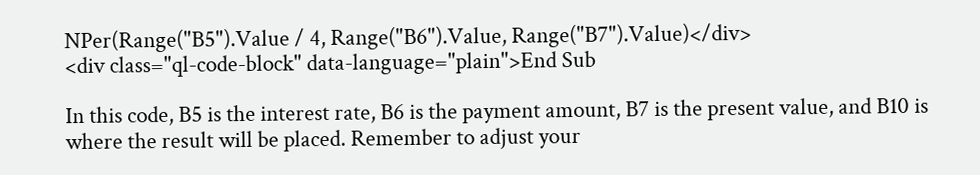NPer(Range("B5").Value / 4, Range("B6").Value, Range("B7").Value)</div>
<div class="ql-code-block" data-language="plain">End Sub

In this code, B5 is the interest rate, B6 is the payment amount, B7 is the present value, and B10 is where the result will be placed. Remember to adjust your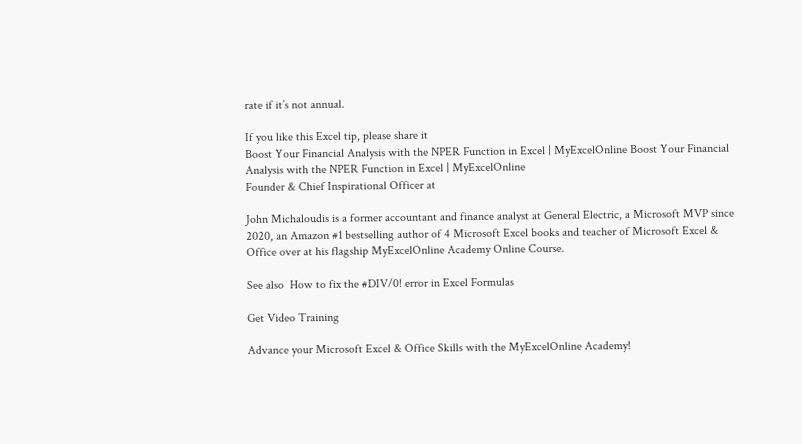rate if it’s not annual.

If you like this Excel tip, please share it
Boost Your Financial Analysis with the NPER Function in Excel | MyExcelOnline Boost Your Financial Analysis with the NPER Function in Excel | MyExcelOnline
Founder & Chief Inspirational Officer at

John Michaloudis is a former accountant and finance analyst at General Electric, a Microsoft MVP since 2020, an Amazon #1 bestselling author of 4 Microsoft Excel books and teacher of Microsoft Excel & Office over at his flagship MyExcelOnline Academy Online Course.

See also  How to fix the #DIV/0! error in Excel Formulas

Get Video Training

Advance your Microsoft Excel & Office Skills with the MyExcelOnline Academy!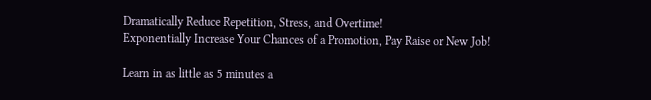Dramatically Reduce Repetition, Stress, and Overtime!
Exponentially Increase Your Chances of a Promotion, Pay Raise or New Job!

Learn in as little as 5 minutes a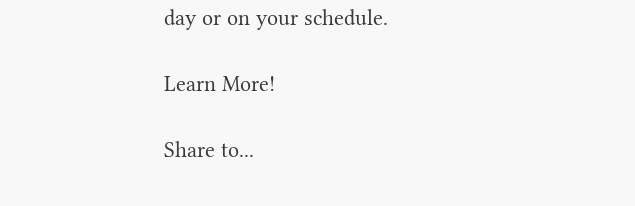day or on your schedule.

Learn More!

Share to...